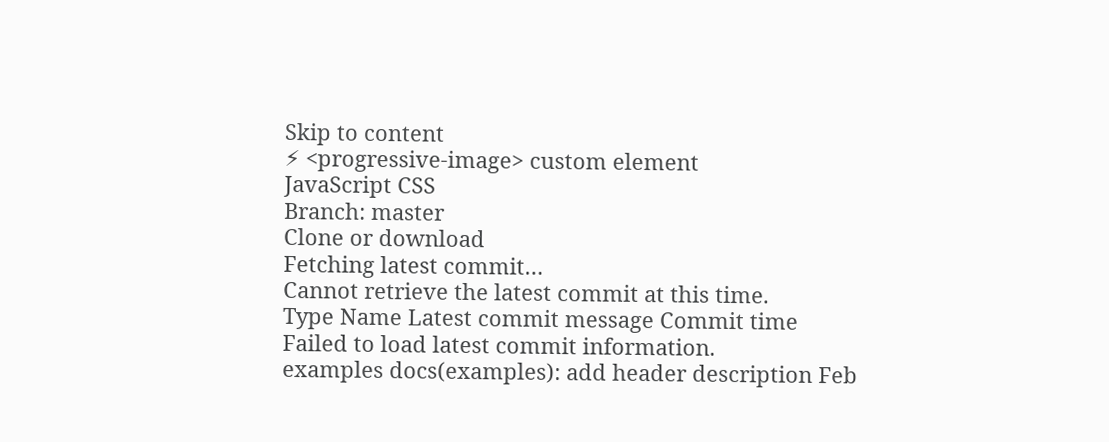Skip to content
⚡ <progressive-image> custom element
JavaScript CSS
Branch: master
Clone or download
Fetching latest commit…
Cannot retrieve the latest commit at this time.
Type Name Latest commit message Commit time
Failed to load latest commit information.
examples docs(examples): add header description Feb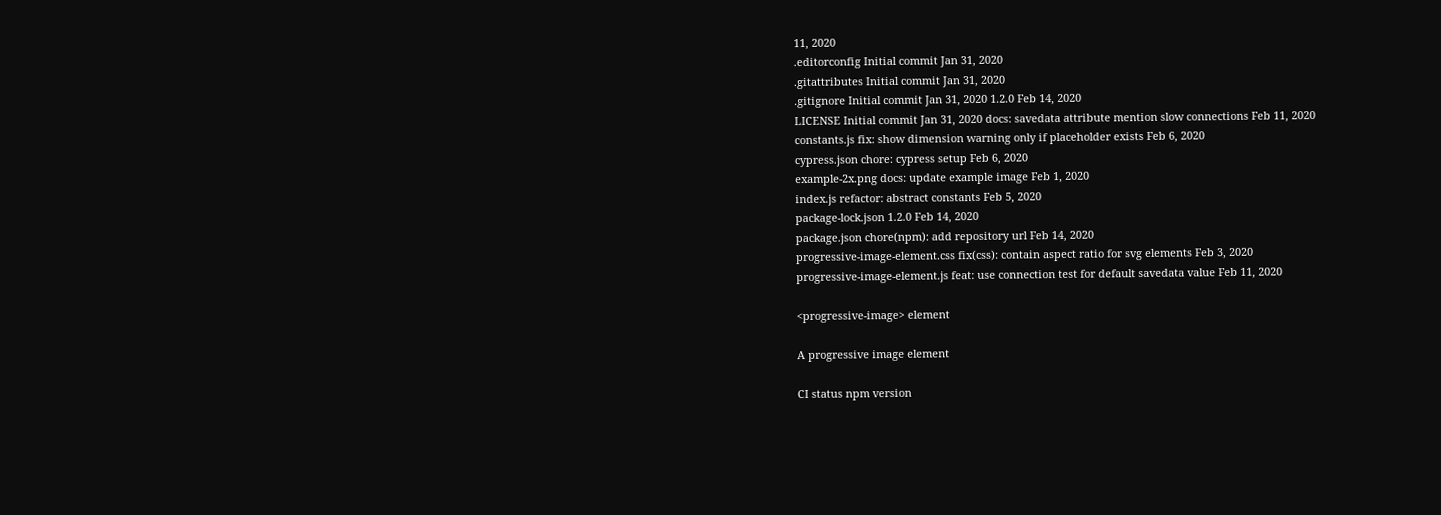11, 2020
.editorconfig Initial commit Jan 31, 2020
.gitattributes Initial commit Jan 31, 2020
.gitignore Initial commit Jan 31, 2020 1.2.0 Feb 14, 2020
LICENSE Initial commit Jan 31, 2020 docs: savedata attribute mention slow connections Feb 11, 2020
constants.js fix: show dimension warning only if placeholder exists Feb 6, 2020
cypress.json chore: cypress setup Feb 6, 2020
example-2x.png docs: update example image Feb 1, 2020
index.js refactor: abstract constants Feb 5, 2020
package-lock.json 1.2.0 Feb 14, 2020
package.json chore(npm): add repository url Feb 14, 2020
progressive-image-element.css fix(css): contain aspect ratio for svg elements Feb 3, 2020
progressive-image-element.js feat: use connection test for default savedata value Feb 11, 2020

<progressive-image> element

A progressive image element

CI status npm version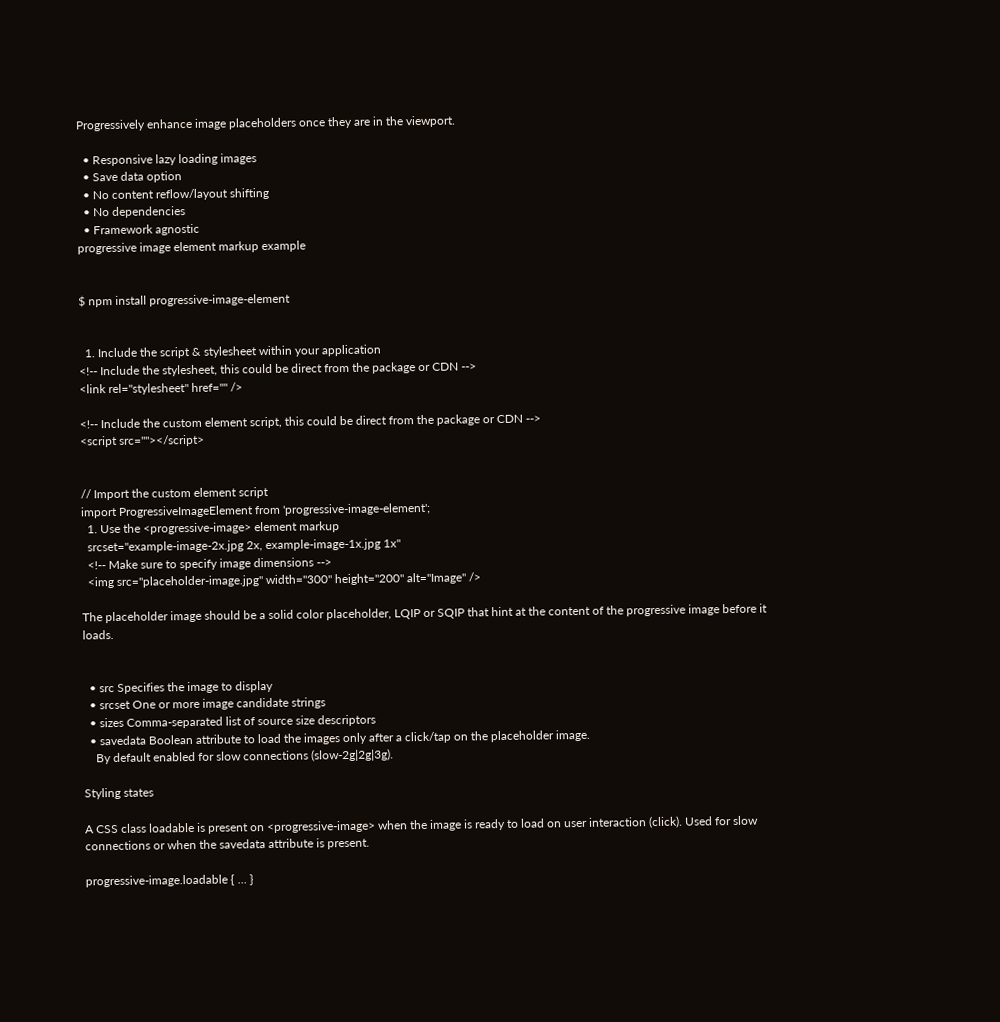Progressively enhance image placeholders once they are in the viewport.

  • Responsive lazy loading images
  • Save data option
  • No content reflow/layout shifting
  • No dependencies
  • Framework agnostic
progressive image element markup example


$ npm install progressive-image-element


  1. Include the script & stylesheet within your application
<!-- Include the stylesheet, this could be direct from the package or CDN -->
<link rel="stylesheet" href="" />

<!-- Include the custom element script, this could be direct from the package or CDN -->
<script src=""></script>


// Import the custom element script
import ProgressiveImageElement from 'progressive-image-element';
  1. Use the <progressive-image> element markup
  srcset="example-image-2x.jpg 2x, example-image-1x.jpg 1x"
  <!-- Make sure to specify image dimensions -->
  <img src="placeholder-image.jpg" width="300" height="200" alt="Image" />

The placeholder image should be a solid color placeholder, LQIP or SQIP that hint at the content of the progressive image before it loads.


  • src Specifies the image to display
  • srcset One or more image candidate strings
  • sizes Comma-separated list of source size descriptors
  • savedata Boolean attribute to load the images only after a click/tap on the placeholder image.
    By default enabled for slow connections (slow-2g|2g|3g).

Styling states

A CSS class loadable is present on <progressive-image> when the image is ready to load on user interaction (click). Used for slow connections or when the savedata attribute is present.

progressive-image.loadable { ... }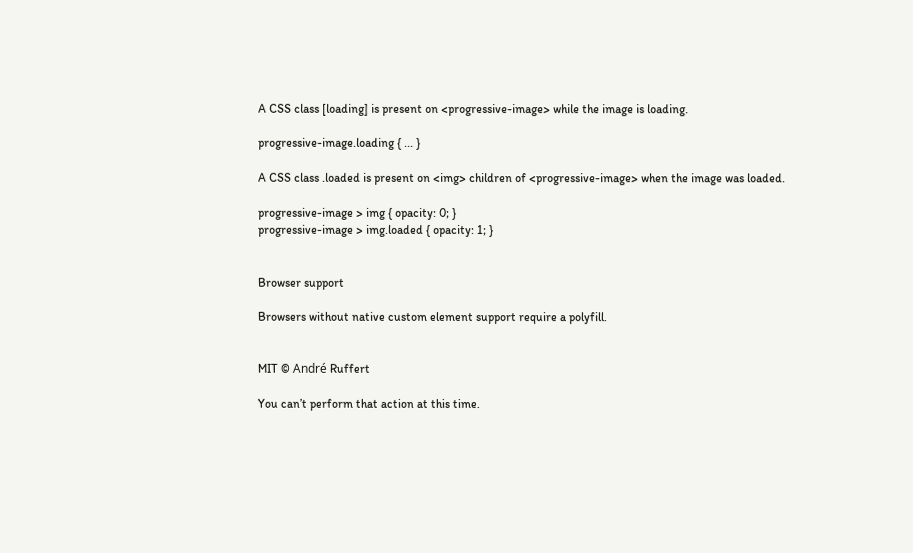A CSS class [loading] is present on <progressive-image> while the image is loading.

progressive-image.loading { ... }

A CSS class .loaded is present on <img> children of <progressive-image> when the image was loaded.

progressive-image > img { opacity: 0; }
progressive-image > img.loaded { opacity: 1; }


Browser support

Browsers without native custom element support require a polyfill.


MIT © André Ruffert

You can’t perform that action at this time.